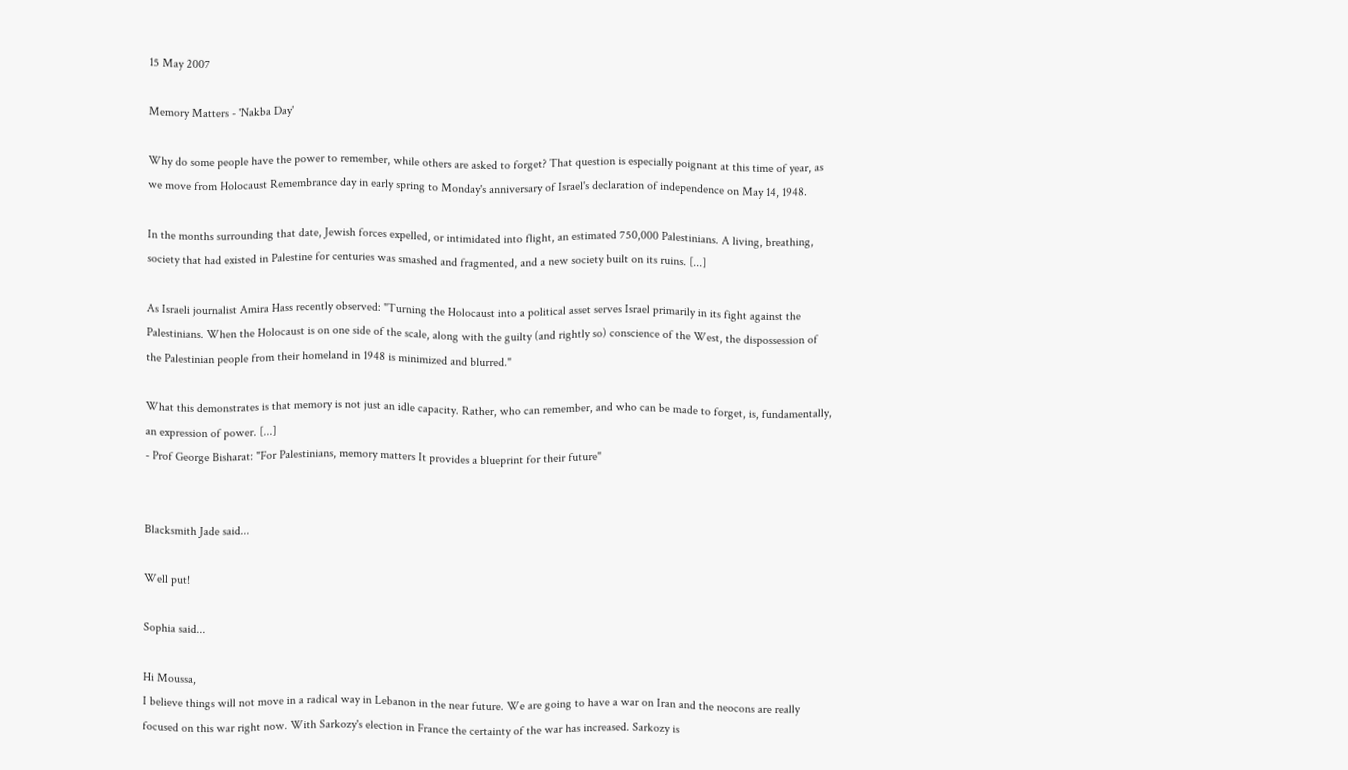15 May 2007

Memory Matters - 'Nakba Day'

Why do some people have the power to remember, while others are asked to forget? That question is especially poignant at this time of year, as we move from Holocaust Remembrance day in early spring to Monday's anniversary of Israel's declaration of independence on May 14, 1948.

In the months surrounding that date, Jewish forces expelled, or intimidated into flight, an estimated 750,000 Palestinians. A living, breathing, society that had existed in Palestine for centuries was smashed and fragmented, and a new society built on its ruins. [...]

As Israeli journalist Amira Hass recently observed: "Turning the Holocaust into a political asset serves Israel primarily in its fight against the Palestinians. When the Holocaust is on one side of the scale, along with the guilty (and rightly so) conscience of the West, the dispossession of the Palestinian people from their homeland in 1948 is minimized and blurred."

What this demonstrates is that memory is not just an idle capacity. Rather, who can remember, and who can be made to forget, is, fundamentally, an expression of power. [...]
- Prof George Bisharat: "For Palestinians, memory matters It provides a blueprint for their future"


Blacksmith Jade said...

Well put!

Sophia said...

Hi Moussa,
I believe things will not move in a radical way in Lebanon in the near future. We are going to have a war on Iran and the neocons are really focused on this war right now. With Sarkozy's election in France the certainty of the war has increased. Sarkozy is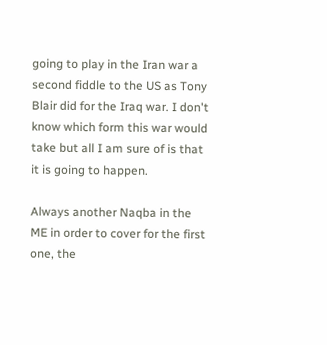going to play in the Iran war a second fiddle to the US as Tony Blair did for the Iraq war. I don't know which form this war would take but all I am sure of is that it is going to happen.

Always another Naqba in the ME in order to cover for the first one, the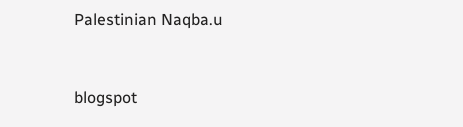Palestinian Naqba.u


blogspot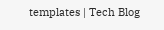templates | Tech Blog